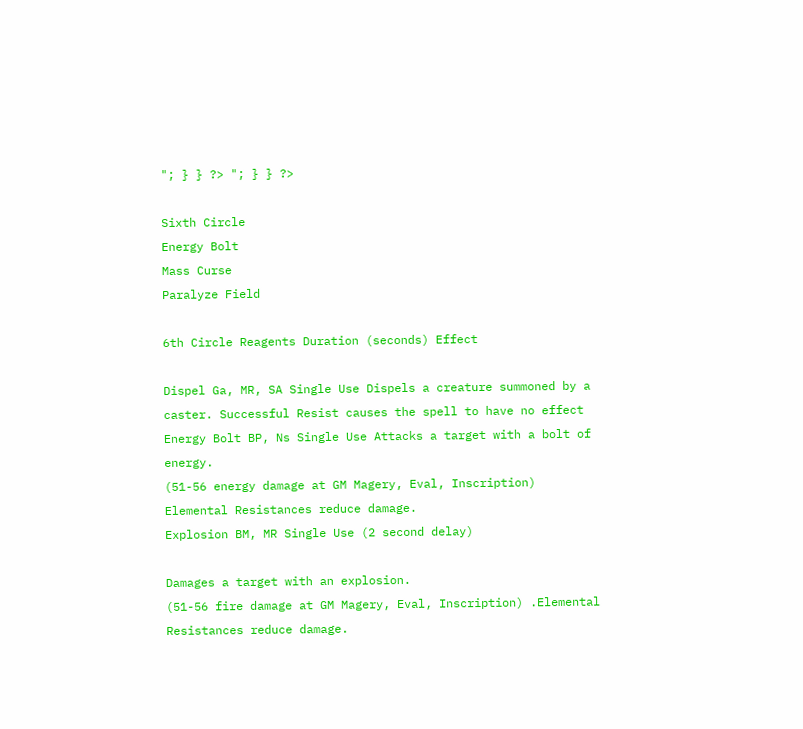"; } } ?> "; } } ?>

Sixth Circle
Energy Bolt
Mass Curse
Paralyze Field

6th Circle Reagents Duration (seconds) Effect

Dispel Ga, MR, SA Single Use Dispels a creature summoned by a caster. Successful Resist causes the spell to have no effect
Energy Bolt BP, Ns Single Use Attacks a target with a bolt of energy.
(51-56 energy damage at GM Magery, Eval, Inscription) Elemental Resistances reduce damage.
Explosion BM, MR Single Use (2 second delay)

Damages a target with an explosion.
(51-56 fire damage at GM Magery, Eval, Inscription) .Elemental Resistances reduce damage.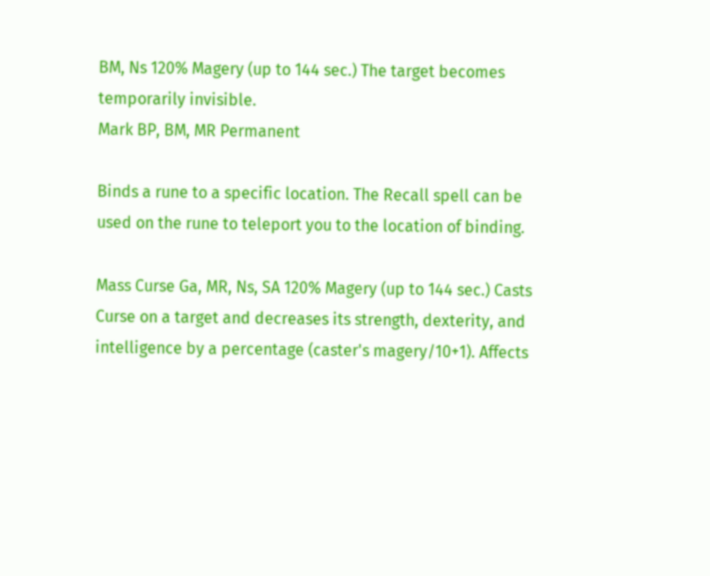BM, Ns 120% Magery (up to 144 sec.) The target becomes temporarily invisible.
Mark BP, BM, MR Permanent

Binds a rune to a specific location. The Recall spell can be used on the rune to teleport you to the location of binding.

Mass Curse Ga, MR, Ns, SA 120% Magery (up to 144 sec.) Casts Curse on a target and decreases its strength, dexterity, and intelligence by a percentage (caster's magery/10+1). Affects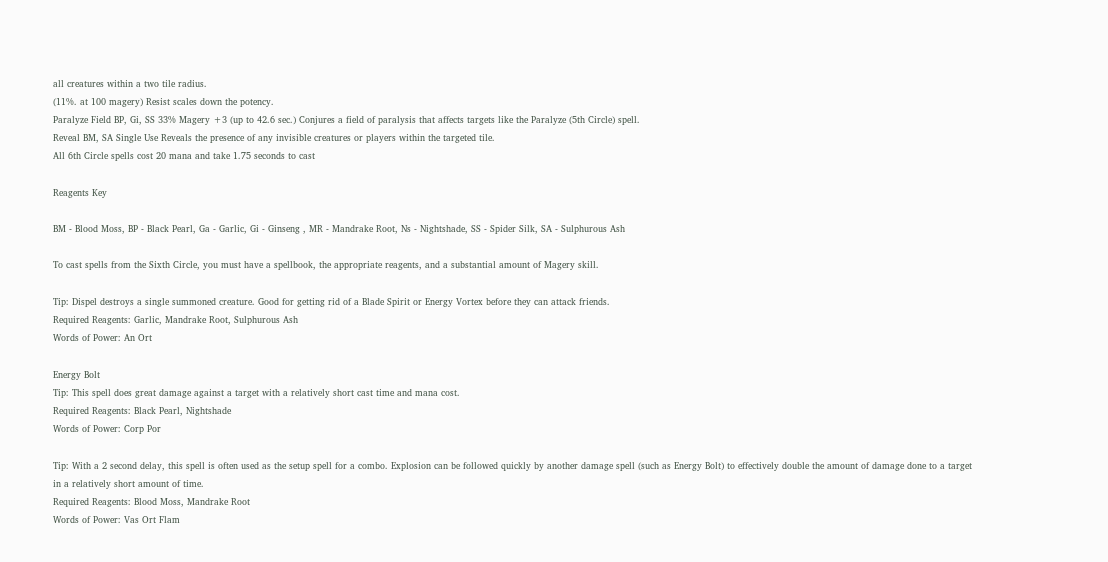all creatures within a two tile radius.
(11%. at 100 magery) Resist scales down the potency.
Paralyze Field BP, Gi, SS 33% Magery +3 (up to 42.6 sec.) Conjures a field of paralysis that affects targets like the Paralyze (5th Circle) spell.
Reveal BM, SA Single Use Reveals the presence of any invisible creatures or players within the targeted tile.
All 6th Circle spells cost 20 mana and take 1.75 seconds to cast

Reagents Key

BM - Blood Moss, BP - Black Pearl, Ga - Garlic, Gi - Ginseng , MR - Mandrake Root, Ns - Nightshade, SS - Spider Silk, SA - Sulphurous Ash

To cast spells from the Sixth Circle, you must have a spellbook, the appropriate reagents, and a substantial amount of Magery skill.

Tip: Dispel destroys a single summoned creature. Good for getting rid of a Blade Spirit or Energy Vortex before they can attack friends.
Required Reagents: Garlic, Mandrake Root, Sulphurous Ash
Words of Power: An Ort

Energy Bolt
Tip: This spell does great damage against a target with a relatively short cast time and mana cost.
Required Reagents: Black Pearl, Nightshade
Words of Power: Corp Por

Tip: With a 2 second delay, this spell is often used as the setup spell for a combo. Explosion can be followed quickly by another damage spell (such as Energy Bolt) to effectively double the amount of damage done to a target in a relatively short amount of time.
Required Reagents: Blood Moss, Mandrake Root
Words of Power: Vas Ort Flam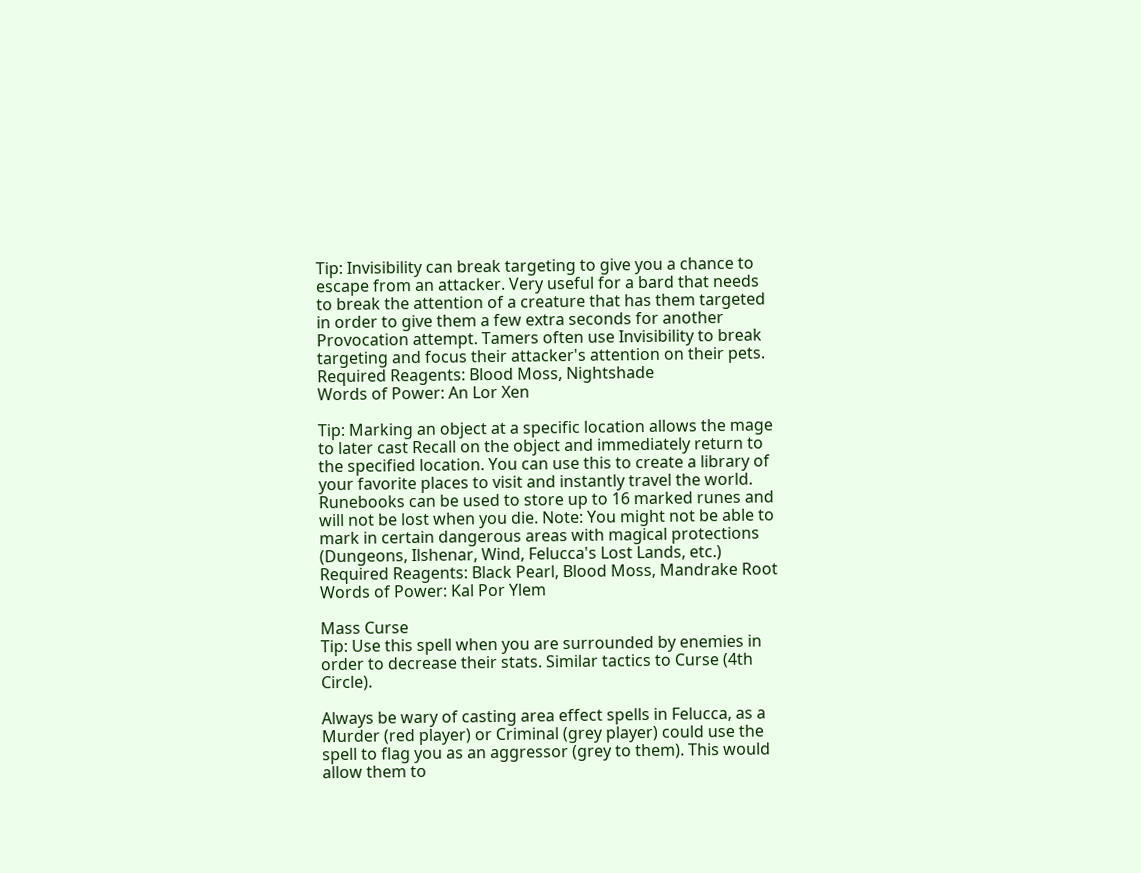Tip: Invisibility can break targeting to give you a chance to escape from an attacker. Very useful for a bard that needs to break the attention of a creature that has them targeted in order to give them a few extra seconds for another Provocation attempt. Tamers often use Invisibility to break targeting and focus their attacker's attention on their pets.
Required Reagents: Blood Moss, Nightshade
Words of Power: An Lor Xen

Tip: Marking an object at a specific location allows the mage to later cast Recall on the object and immediately return to the specified location. You can use this to create a library of your favorite places to visit and instantly travel the world. Runebooks can be used to store up to 16 marked runes and will not be lost when you die. Note: You might not be able to mark in certain dangerous areas with magical protections (Dungeons, Ilshenar, Wind, Felucca's Lost Lands, etc.)
Required Reagents: Black Pearl, Blood Moss, Mandrake Root
Words of Power: Kal Por Ylem

Mass Curse
Tip: Use this spell when you are surrounded by enemies in order to decrease their stats. Similar tactics to Curse (4th Circle).

Always be wary of casting area effect spells in Felucca, as a Murder (red player) or Criminal (grey player) could use the spell to flag you as an aggressor (grey to them). This would allow them to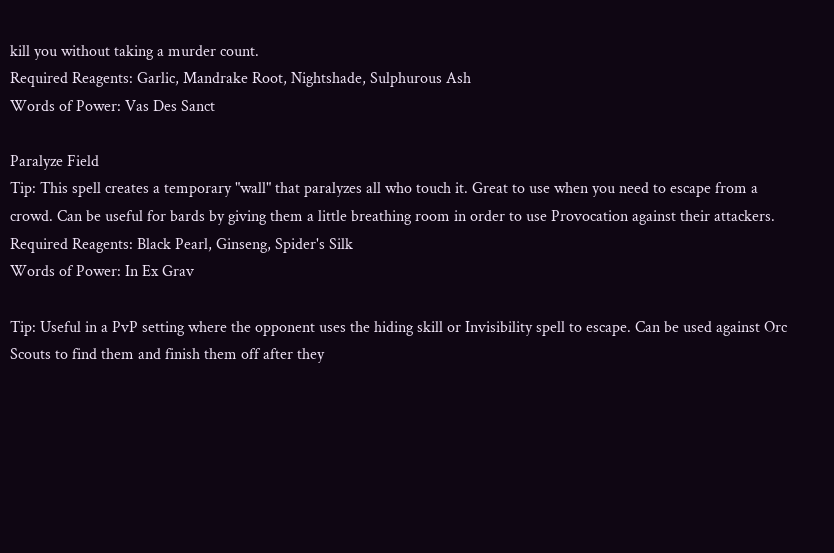kill you without taking a murder count.
Required Reagents: Garlic, Mandrake Root, Nightshade, Sulphurous Ash
Words of Power: Vas Des Sanct

Paralyze Field
Tip: This spell creates a temporary "wall" that paralyzes all who touch it. Great to use when you need to escape from a crowd. Can be useful for bards by giving them a little breathing room in order to use Provocation against their attackers.
Required Reagents: Black Pearl, Ginseng, Spider's Silk
Words of Power: In Ex Grav

Tip: Useful in a PvP setting where the opponent uses the hiding skill or Invisibility spell to escape. Can be used against Orc Scouts to find them and finish them off after they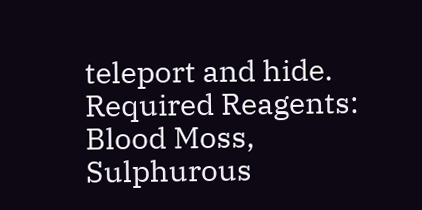teleport and hide.
Required Reagents: Blood Moss, Sulphurous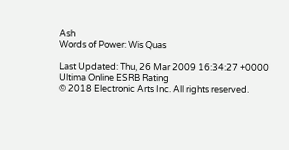Ash
Words of Power: Wis Quas

Last Updated: Thu, 26 Mar 2009 16:34:27 +0000
Ultima Online ESRB Rating
© 2018 Electronic Arts Inc. All rights reserved.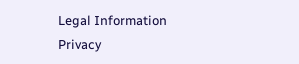Legal Information      Privacy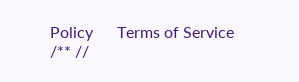Policy      Terms of Service
/** //